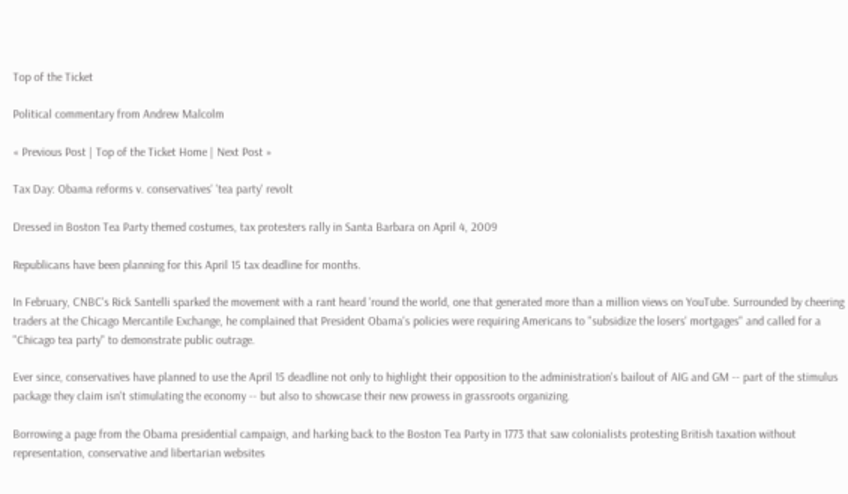Top of the Ticket

Political commentary from Andrew Malcolm

« Previous Post | Top of the Ticket Home | Next Post »

Tax Day: Obama reforms v. conservatives' 'tea party' revolt

Dressed in Boston Tea Party themed costumes, tax protesters rally in Santa Barbara on April 4, 2009

Republicans have been planning for this April 15 tax deadline for months.

In February, CNBC's Rick Santelli sparked the movement with a rant heard 'round the world, one that generated more than a million views on YouTube. Surrounded by cheering traders at the Chicago Mercantile Exchange, he complained that President Obama's policies were requiring Americans to "subsidize the losers' mortgages" and called for a "Chicago tea party" to demonstrate public outrage.

Ever since, conservatives have planned to use the April 15 deadline not only to highlight their opposition to the administration's bailout of AIG and GM -- part of the stimulus package they claim isn't stimulating the economy -- but also to showcase their new prowess in grassroots organizing.

Borrowing a page from the Obama presidential campaign, and harking back to the Boston Tea Party in 1773 that saw colonialists protesting British taxation without representation, conservative and libertarian websites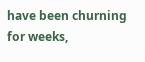have been churning for weeks,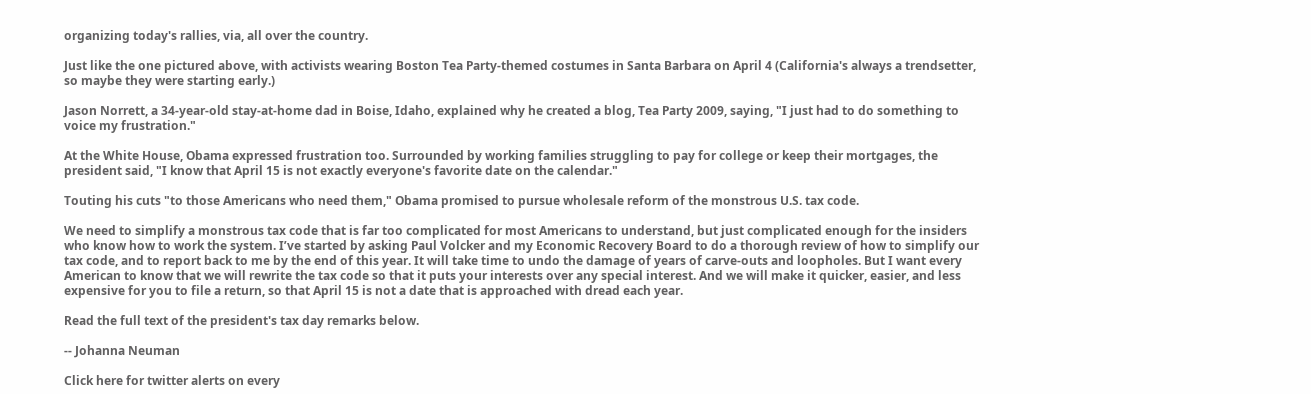organizing today's rallies, via, all over the country.

Just like the one pictured above, with activists wearing Boston Tea Party-themed costumes in Santa Barbara on April 4 (California's always a trendsetter, so maybe they were starting early.)

Jason Norrett, a 34-year-old stay-at-home dad in Boise, Idaho, explained why he created a blog, Tea Party 2009, saying, "I just had to do something to voice my frustration."

At the White House, Obama expressed frustration too. Surrounded by working families struggling to pay for college or keep their mortgages, the president said, "I know that April 15 is not exactly everyone's favorite date on the calendar."

Touting his cuts "to those Americans who need them," Obama promised to pursue wholesale reform of the monstrous U.S. tax code.

We need to simplify a monstrous tax code that is far too complicated for most Americans to understand, but just complicated enough for the insiders who know how to work the system. I’ve started by asking Paul Volcker and my Economic Recovery Board to do a thorough review of how to simplify our tax code, and to report back to me by the end of this year. It will take time to undo the damage of years of carve-outs and loopholes. But I want every American to know that we will rewrite the tax code so that it puts your interests over any special interest. And we will make it quicker, easier, and less expensive for you to file a return, so that April 15 is not a date that is approached with dread each year.

Read the full text of the president's tax day remarks below.

-- Johanna Neuman

Click here for twitter alerts on every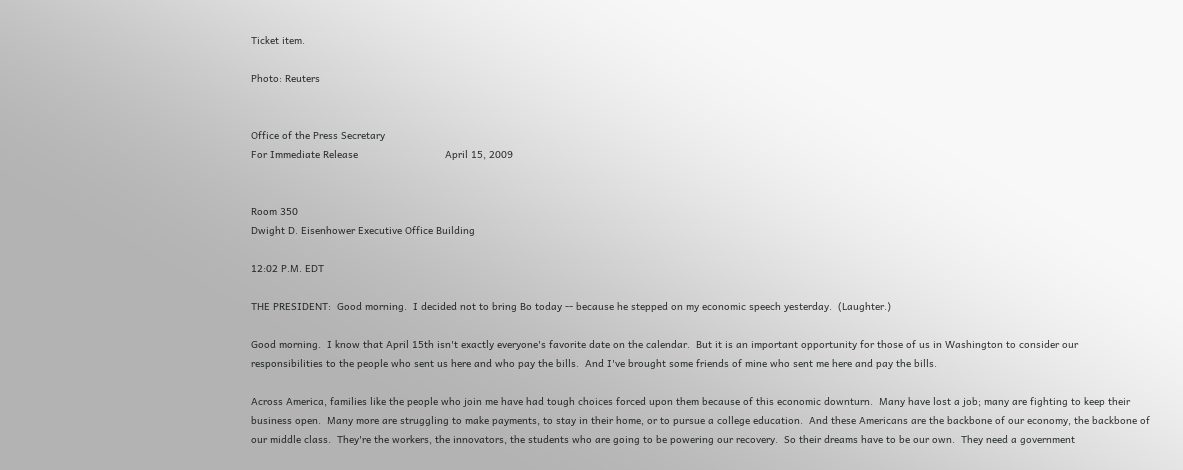Ticket item.

Photo: Reuters


Office of the Press Secretary
For Immediate Release                             April 15, 2009


Room 350
Dwight D. Eisenhower Executive Office Building

12:02 P.M. EDT

THE PRESIDENT:  Good morning.  I decided not to bring Bo today -- because he stepped on my economic speech yesterday.  (Laughter.)

Good morning.  I know that April 15th isn't exactly everyone's favorite date on the calendar.  But it is an important opportunity for those of us in Washington to consider our responsibilities to the people who sent us here and who pay the bills.  And I've brought some friends of mine who sent me here and pay the bills.

Across America, families like the people who join me have had tough choices forced upon them because of this economic downturn.  Many have lost a job; many are fighting to keep their business open.  Many more are struggling to make payments, to stay in their home, or to pursue a college education.  And these Americans are the backbone of our economy, the backbone of our middle class.  They're the workers, the innovators, the students who are going to be powering our recovery.  So their dreams have to be our own.  They need a government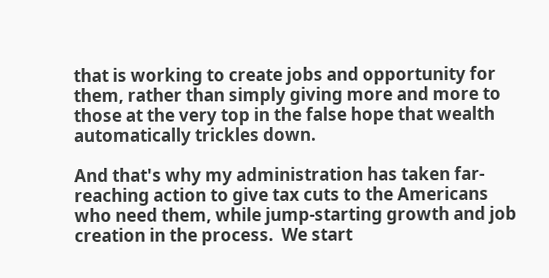that is working to create jobs and opportunity for them, rather than simply giving more and more to those at the very top in the false hope that wealth automatically trickles down.

And that's why my administration has taken far-reaching action to give tax cuts to the Americans who need them, while jump-starting growth and job creation in the process.  We start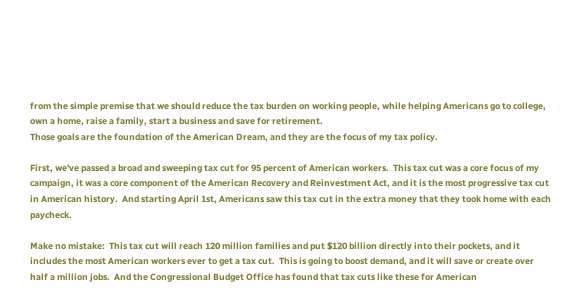from the simple premise that we should reduce the tax burden on working people, while helping Americans go to college, own a home, raise a family, start a business and save for retirement.
Those goals are the foundation of the American Dream, and they are the focus of my tax policy.

First, we've passed a broad and sweeping tax cut for 95 percent of American workers.  This tax cut was a core focus of my campaign, it was a core component of the American Recovery and Reinvestment Act, and it is the most progressive tax cut in American history.  And starting April 1st, Americans saw this tax cut in the extra money that they took home with each paycheck.

Make no mistake:  This tax cut will reach 120 million families and put $120 billion directly into their pockets, and it includes the most American workers ever to get a tax cut.  This is going to boost demand, and it will save or create over half a million jobs.  And the Congressional Budget Office has found that tax cuts like these for American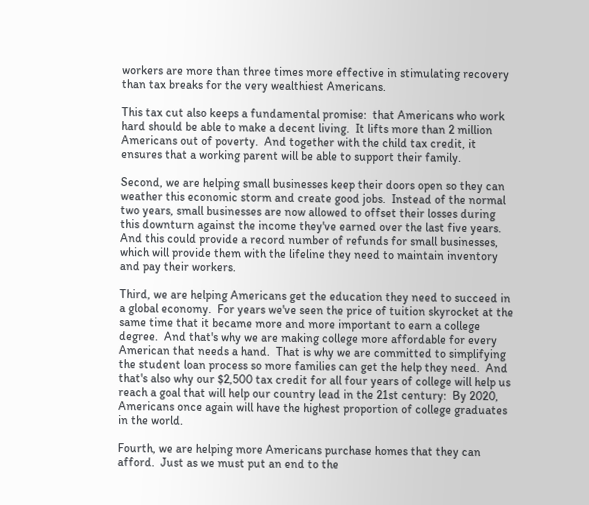workers are more than three times more effective in stimulating recovery than tax breaks for the very wealthiest Americans.

This tax cut also keeps a fundamental promise:  that Americans who work hard should be able to make a decent living.  It lifts more than 2 million Americans out of poverty.  And together with the child tax credit, it ensures that a working parent will be able to support their family.

Second, we are helping small businesses keep their doors open so they can weather this economic storm and create good jobs.  Instead of the normal two years, small businesses are now allowed to offset their losses during this downturn against the income they've earned over the last five years.  And this could provide a record number of refunds for small businesses, which will provide them with the lifeline they need to maintain inventory and pay their workers.

Third, we are helping Americans get the education they need to succeed in a global economy.  For years we've seen the price of tuition skyrocket at the same time that it became more and more important to earn a college degree.  And that's why we are making college more affordable for every American that needs a hand.  That is why we are committed to simplifying the student loan process so more families can get the help they need.  And that's also why our $2,500 tax credit for all four years of college will help us reach a goal that will help our country lead in the 21st century:  By 2020, Americans once again will have the highest proportion of college graduates in the world.

Fourth, we are helping more Americans purchase homes that they can afford.  Just as we must put an end to the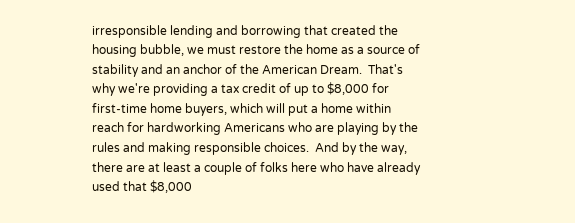irresponsible lending and borrowing that created the housing bubble, we must restore the home as a source of stability and an anchor of the American Dream.  That's why we're providing a tax credit of up to $8,000 for first-time home buyers, which will put a home within reach for hardworking Americans who are playing by the rules and making responsible choices.  And by the way, there are at least a couple of folks here who have already used that $8,000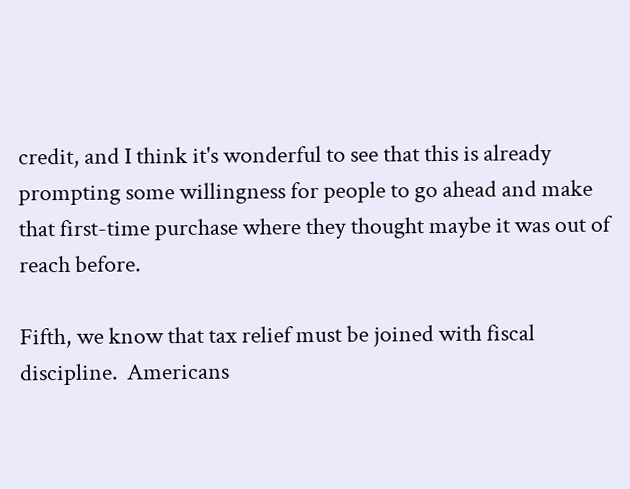credit, and I think it's wonderful to see that this is already prompting some willingness for people to go ahead and make that first-time purchase where they thought maybe it was out of reach before.

Fifth, we know that tax relief must be joined with fiscal discipline.  Americans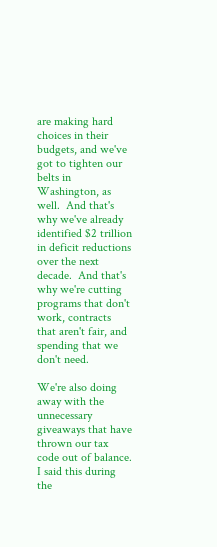are making hard choices in their budgets, and we've got to tighten our belts in Washington, as well.  And that's why we've already identified $2 trillion in deficit reductions over the next decade.  And that's why we're cutting programs that don't work, contracts that aren't fair, and spending that we don't need.

We're also doing away with the unnecessary giveaways that have thrown our tax code out of balance.  I said this during the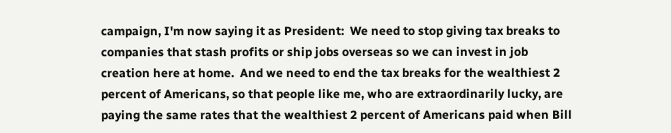campaign, I'm now saying it as President:  We need to stop giving tax breaks to companies that stash profits or ship jobs overseas so we can invest in job creation here at home.  And we need to end the tax breaks for the wealthiest 2 percent of Americans, so that people like me, who are extraordinarily lucky, are paying the same rates that the wealthiest 2 percent of Americans paid when Bill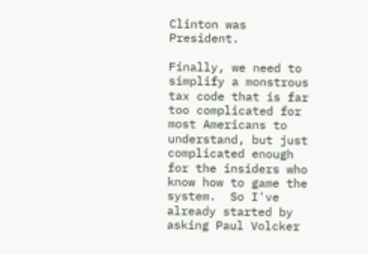Clinton was President.

Finally, we need to simplify a monstrous tax code that is far too complicated for most Americans to understand, but just complicated enough for the insiders who know how to game the system.  So I've already started by asking Paul Volcker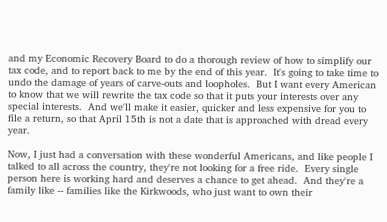and my Economic Recovery Board to do a thorough review of how to simplify our tax code, and to report back to me by the end of this year.  It's going to take time to undo the damage of years of carve-outs and loopholes.  But I want every American to know that we will rewrite the tax code so that it puts your interests over any special interests.  And we'll make it easier, quicker and less expensive for you to file a return, so that April 15th is not a date that is approached with dread every year.

Now, I just had a conversation with these wonderful Americans, and like people I talked to all across the country, they're not looking for a free ride.  Every single person here is working hard and deserves a chance to get ahead.  And they're a family like -- families like the Kirkwoods, who just want to own their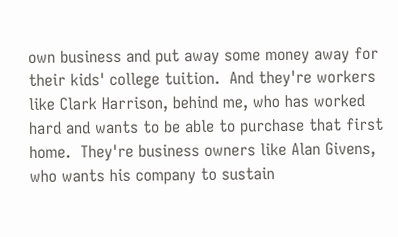own business and put away some money away for their kids' college tuition.  And they're workers like Clark Harrison, behind me, who has worked hard and wants to be able to purchase that first home.  They're business owners like Alan Givens, who wants his company to sustain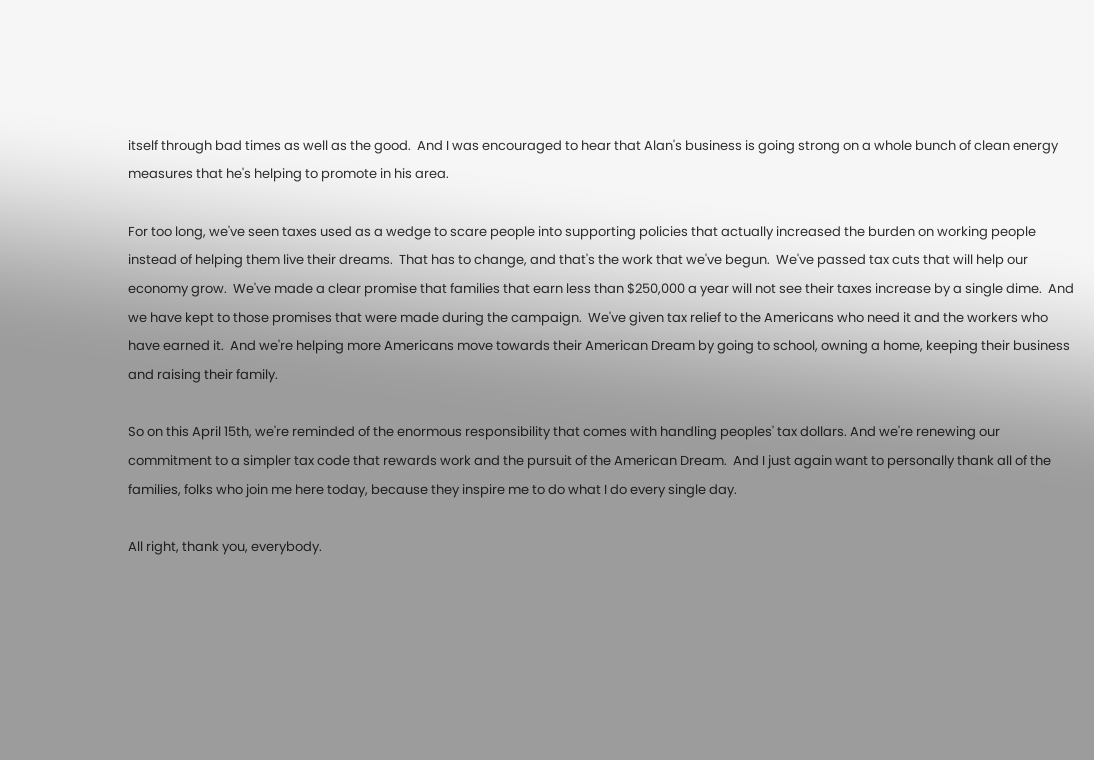itself through bad times as well as the good.  And I was encouraged to hear that Alan's business is going strong on a whole bunch of clean energy measures that he's helping to promote in his area.

For too long, we've seen taxes used as a wedge to scare people into supporting policies that actually increased the burden on working people instead of helping them live their dreams.  That has to change, and that's the work that we've begun.  We've passed tax cuts that will help our economy grow.  We've made a clear promise that families that earn less than $250,000 a year will not see their taxes increase by a single dime.  And we have kept to those promises that were made during the campaign.  We've given tax relief to the Americans who need it and the workers who have earned it.  And we're helping more Americans move towards their American Dream by going to school, owning a home, keeping their business and raising their family.

So on this April 15th, we're reminded of the enormous responsibility that comes with handling peoples' tax dollars. And we're renewing our commitment to a simpler tax code that rewards work and the pursuit of the American Dream.  And I just again want to personally thank all of the families, folks who join me here today, because they inspire me to do what I do every single day.

All right, thank you, everybody.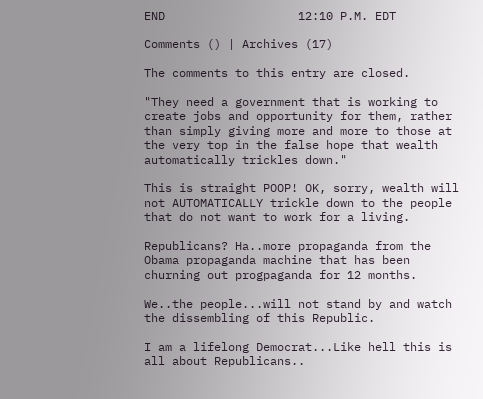END                   12:10 P.M. EDT

Comments () | Archives (17)

The comments to this entry are closed.

"They need a government that is working to create jobs and opportunity for them, rather than simply giving more and more to those at the very top in the false hope that wealth automatically trickles down."

This is straight POOP! OK, sorry, wealth will not AUTOMATICALLY trickle down to the people that do not want to work for a living.

Republicans? Ha..more propaganda from the Obama propaganda machine that has been churning out progpaganda for 12 months.

We..the people...will not stand by and watch the dissembling of this Republic.

I am a lifelong Democrat...Like hell this is all about Republicans..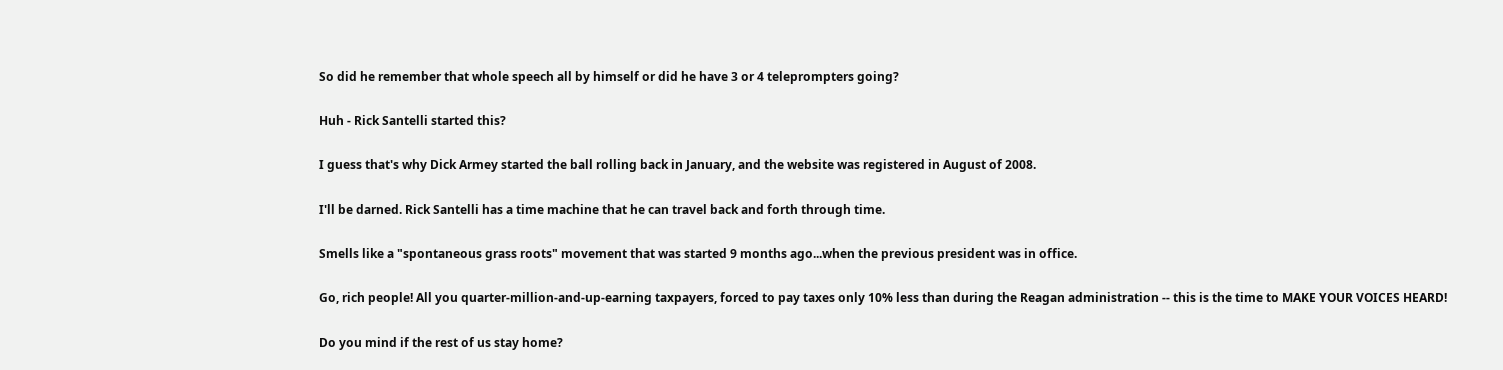So did he remember that whole speech all by himself or did he have 3 or 4 teleprompters going?

Huh - Rick Santelli started this?

I guess that's why Dick Armey started the ball rolling back in January, and the website was registered in August of 2008.

I'll be darned. Rick Santelli has a time machine that he can travel back and forth through time.

Smells like a "spontaneous grass roots" movement that was started 9 months ago...when the previous president was in office.

Go, rich people! All you quarter-million-and-up-earning taxpayers, forced to pay taxes only 10% less than during the Reagan administration -- this is the time to MAKE YOUR VOICES HEARD!

Do you mind if the rest of us stay home?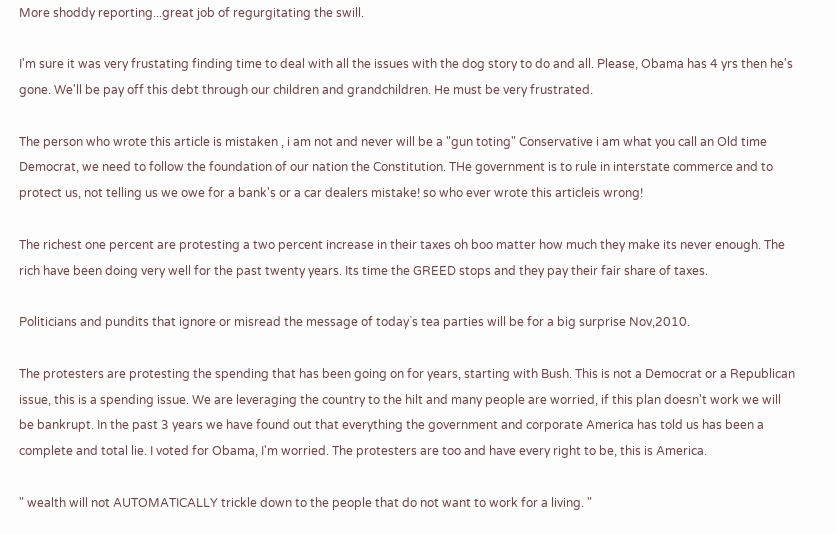More shoddy reporting...great job of regurgitating the swill.

I'm sure it was very frustating finding time to deal with all the issues with the dog story to do and all. Please, Obama has 4 yrs then he's gone. We'll be pay off this debt through our children and grandchildren. He must be very frustrated.

The person who wrote this article is mistaken , i am not and never will be a "gun toting" Conservative i am what you call an Old time Democrat, we need to follow the foundation of our nation the Constitution. THe government is to rule in interstate commerce and to protect us, not telling us we owe for a bank's or a car dealers mistake! so who ever wrote this articleis wrong!

The richest one percent are protesting a two percent increase in their taxes oh boo matter how much they make its never enough. The rich have been doing very well for the past twenty years. Its time the GREED stops and they pay their fair share of taxes.

Politicians and pundits that ignore or misread the message of today`s tea parties will be for a big surprise Nov,2010.

The protesters are protesting the spending that has been going on for years, starting with Bush. This is not a Democrat or a Republican issue, this is a spending issue. We are leveraging the country to the hilt and many people are worried, if this plan doesn't work we will be bankrupt. In the past 3 years we have found out that everything the government and corporate America has told us has been a complete and total lie. I voted for Obama, I'm worried. The protesters are too and have every right to be, this is America.

" wealth will not AUTOMATICALLY trickle down to the people that do not want to work for a living. "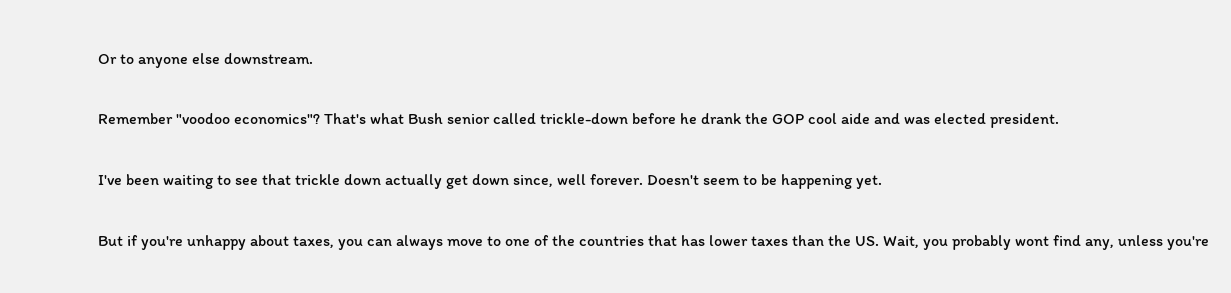Or to anyone else downstream.

Remember "voodoo economics"? That's what Bush senior called trickle-down before he drank the GOP cool aide and was elected president.

I've been waiting to see that trickle down actually get down since, well forever. Doesn't seem to be happening yet.

But if you're unhappy about taxes, you can always move to one of the countries that has lower taxes than the US. Wait, you probably wont find any, unless you're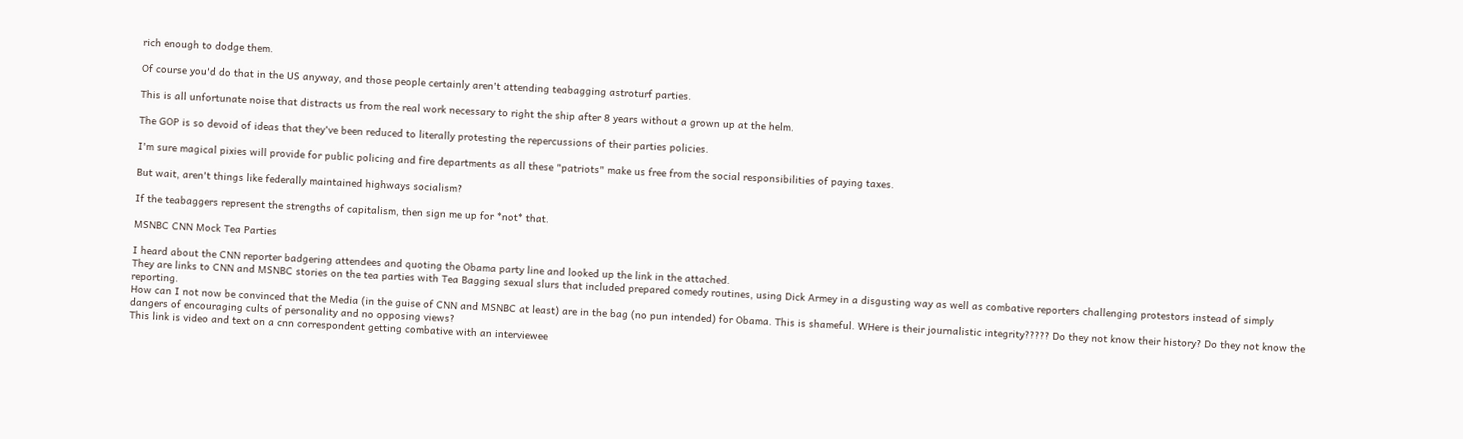rich enough to dodge them.

Of course you'd do that in the US anyway, and those people certainly aren't attending teabagging astroturf parties.

This is all unfortunate noise that distracts us from the real work necessary to right the ship after 8 years without a grown up at the helm.

The GOP is so devoid of ideas that they've been reduced to literally protesting the repercussions of their parties policies.

I'm sure magical pixies will provide for public policing and fire departments as all these "patriots" make us free from the social responsibilities of paying taxes.

But wait, aren't things like federally maintained highways socialism?

If the teabaggers represent the strengths of capitalism, then sign me up for *not* that.

MSNBC CNN Mock Tea Parties

I heard about the CNN reporter badgering attendees and quoting the Obama party line and looked up the link in the attached.
They are links to CNN and MSNBC stories on the tea parties with Tea Bagging sexual slurs that included prepared comedy routines, using Dick Armey in a disgusting way as well as combative reporters challenging protestors instead of simply reporting.
How can I not now be convinced that the Media (in the guise of CNN and MSNBC at least) are in the bag (no pun intended) for Obama. This is shameful. WHere is their journalistic integrity????? Do they not know their history? Do they not know the dangers of encouraging cults of personality and no opposing views?
This link is video and text on a cnn correspondent getting combative with an interviewee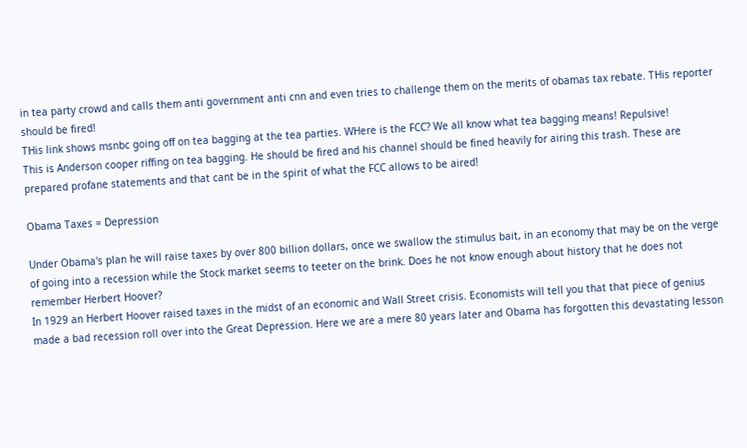in tea party crowd and calls them anti government anti cnn and even tries to challenge them on the merits of obamas tax rebate. THis reporter should be fired!
THis link shows msnbc going off on tea bagging at the tea parties. WHere is the FCC? We all know what tea bagging means! Repulsive!
This is Anderson cooper riffing on tea bagging. He should be fired and his channel should be fined heavily for airing this trash. These are prepared profane statements and that cant be in the spirit of what the FCC allows to be aired!

Obama Taxes = Depression

Under Obama's plan he will raise taxes by over 800 billion dollars, once we swallow the stimulus bait, in an economy that may be on the verge of going into a recession while the Stock market seems to teeter on the brink. Does he not know enough about history that he does not remember Herbert Hoover?
In 1929 an Herbert Hoover raised taxes in the midst of an economic and Wall Street crisis. Economists will tell you that that piece of genius made a bad recession roll over into the Great Depression. Here we are a mere 80 years later and Obama has forgotten this devastating lesson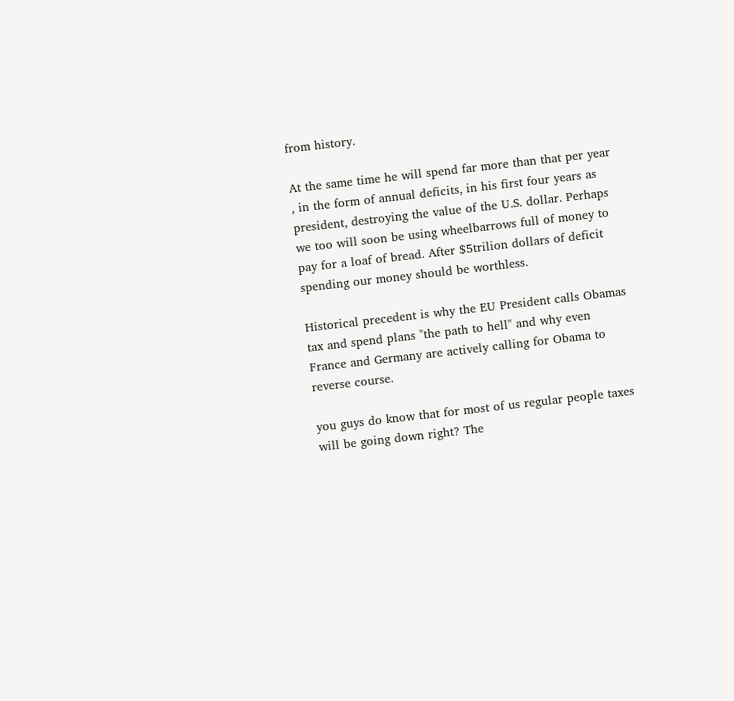from history.

At the same time he will spend far more than that per year , in the form of annual deficits, in his first four years as president, destroying the value of the U.S. dollar. Perhaps we too will soon be using wheelbarrows full of money to pay for a loaf of bread. After $5trilion dollars of deficit spending our money should be worthless.

Historical precedent is why the EU President calls Obamas tax and spend plans "the path to hell" and why even France and Germany are actively calling for Obama to reverse course.

you guys do know that for most of us regular people taxes will be going down right? The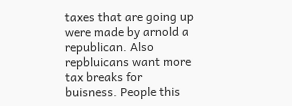taxes that are going up were made by arnold a republican. Also repbluicans want more tax breaks for buisness. People this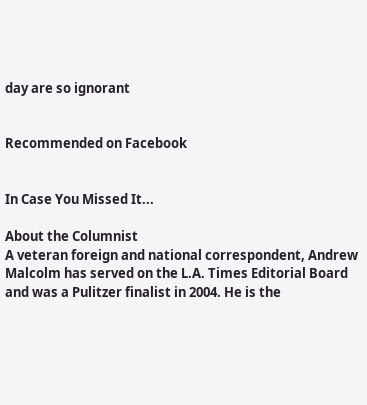day are so ignorant


Recommended on Facebook


In Case You Missed It...

About the Columnist
A veteran foreign and national correspondent, Andrew Malcolm has served on the L.A. Times Editorial Board and was a Pulitzer finalist in 2004. He is the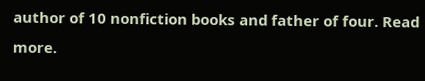author of 10 nonfiction books and father of four. Read more.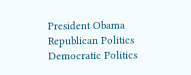President Obama
Republican Politics
Democratic Politics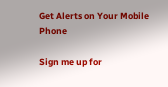Get Alerts on Your Mobile Phone

Sign me up for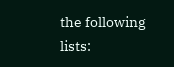the following lists: